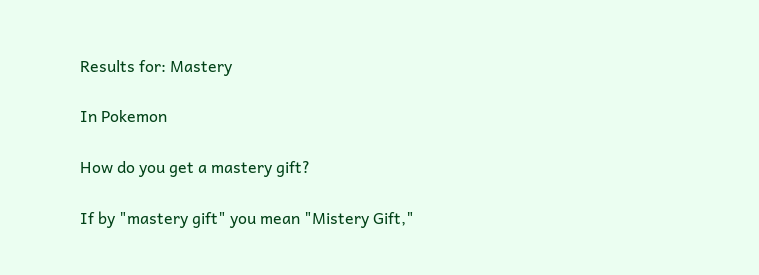Results for: Mastery

In Pokemon

How do you get a mastery gift?

If by "mastery gift" you mean "Mistery Gift,"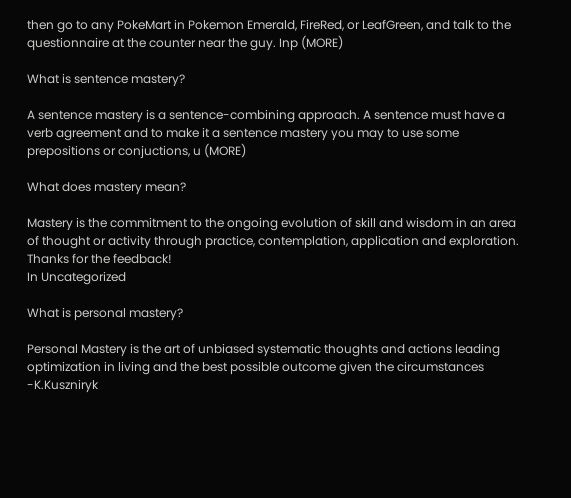then go to any PokeMart in Pokemon Emerald, FireRed, or LeafGreen, and talk to the questionnaire at the counter near the guy. Inp (MORE)

What is sentence mastery?

A sentence mastery is a sentence-combining approach. A sentence must have a verb agreement and to make it a sentence mastery you may to use some prepositions or conjuctions, u (MORE)

What does mastery mean?

Mastery is the commitment to the ongoing evolution of skill and wisdom in an area of thought or activity through practice, contemplation, application and exploration.
Thanks for the feedback!
In Uncategorized

What is personal mastery?

Personal Mastery is the art of unbiased systematic thoughts and actions leading optimization in living and the best possible outcome given the circumstances -K.Kuszniryk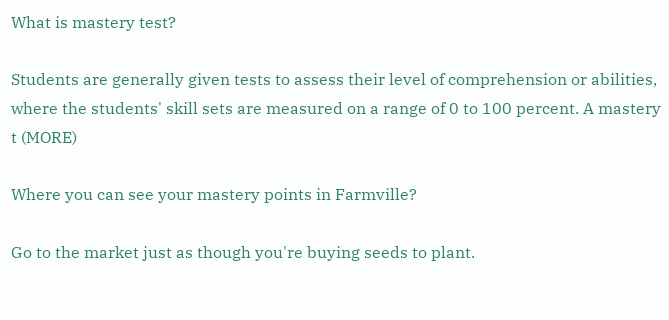What is mastery test?

Students are generally given tests to assess their level of comprehension or abilities, where the students' skill sets are measured on a range of 0 to 100 percent. A mastery t (MORE)

Where you can see your mastery points in Farmville?

Go to the market just as though you're buying seeds to plant.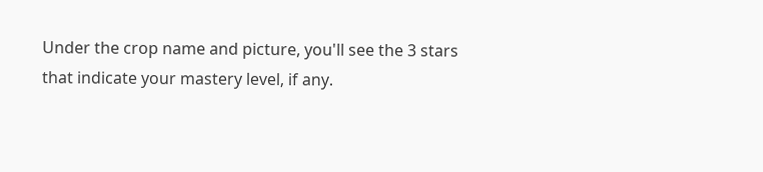Under the crop name and picture, you'll see the 3 stars that indicate your mastery level, if any.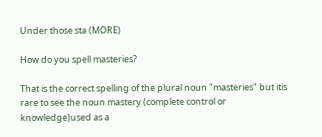Under those sta (MORE)

How do you spell masteries?

That is the correct spelling of the plural noun "masteries" but itis rare to see the noun mastery (complete control or knowledge)used as a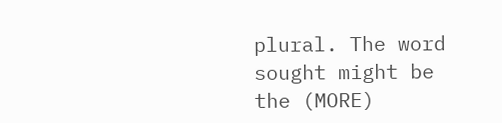plural. The word sought might be the (MORE)